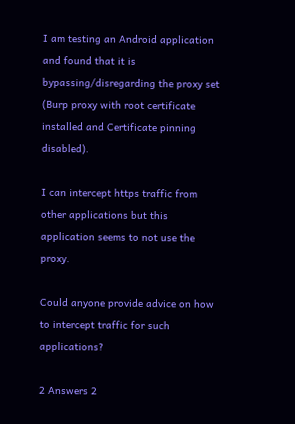I am testing an Android application and found that it is bypassing/disregarding the proxy set (Burp proxy with root certificate installed and Certificate pinning disabled).

I can intercept https traffic from other applications but this application seems to not use the proxy.

Could anyone provide advice on how to intercept traffic for such applications?

2 Answers 2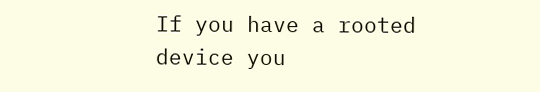If you have a rooted device you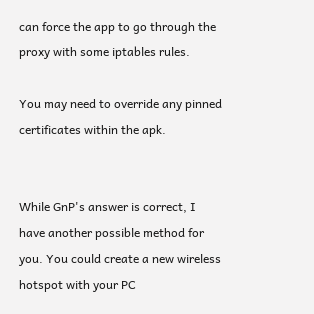can force the app to go through the proxy with some iptables rules.

You may need to override any pinned certificates within the apk.


While GnP's answer is correct, I have another possible method for you. You could create a new wireless hotspot with your PC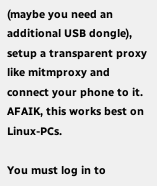(maybe you need an additional USB dongle), setup a transparent proxy like mitmproxy and connect your phone to it. AFAIK, this works best on Linux-PCs.

You must log in to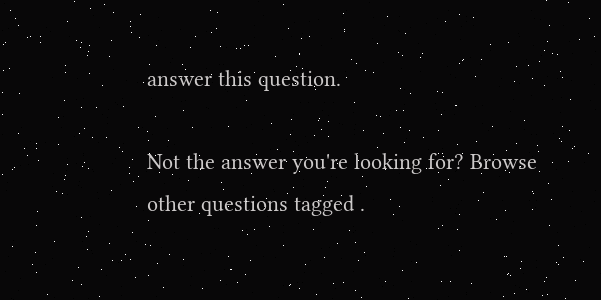answer this question.

Not the answer you're looking for? Browse other questions tagged .